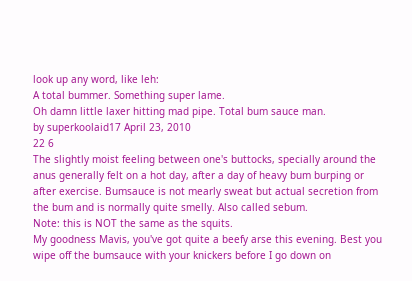look up any word, like leh:
A total bummer. Something super lame.
Oh damn little laxer hitting mad pipe. Total bum sauce man.
by superkoolaid17 April 23, 2010
22 6
The slightly moist feeling between one's buttocks, specially around the anus generally felt on a hot day, after a day of heavy bum burping or after exercise. Bumsauce is not mearly sweat but actual secretion from the bum and is normally quite smelly. Also called sebum.
Note: this is NOT the same as the squits.
My goodness Mavis, you've got quite a beefy arse this evening. Best you wipe off the bumsauce with your knickers before I go down on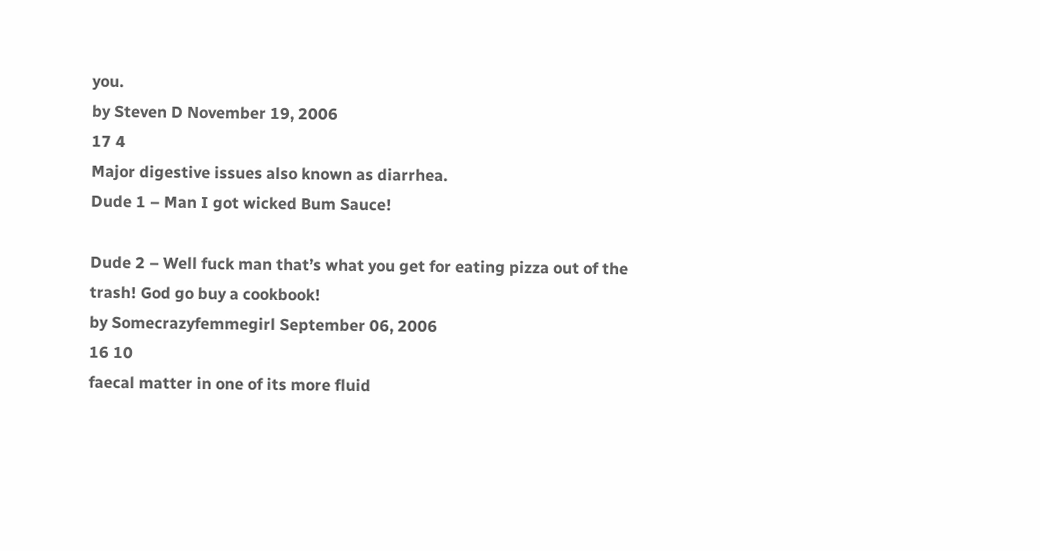you.
by Steven D November 19, 2006
17 4
Major digestive issues also known as diarrhea.
Dude 1 – Man I got wicked Bum Sauce!

Dude 2 – Well fuck man that’s what you get for eating pizza out of the trash! God go buy a cookbook!
by Somecrazyfemmegirl September 06, 2006
16 10
faecal matter in one of its more fluid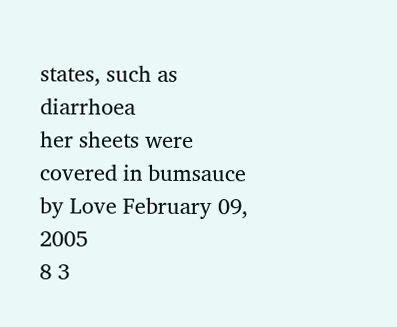states, such as diarrhoea
her sheets were covered in bumsauce
by Love February 09, 2005
8 3